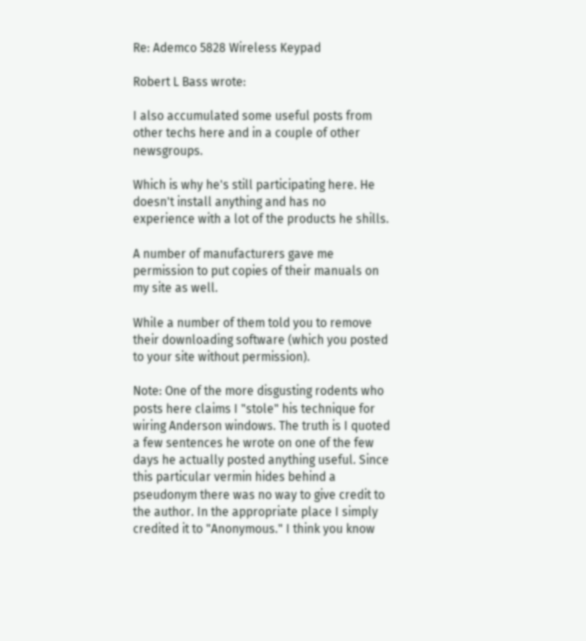Re: Ademco 5828 Wireless Keypad

Robert L Bass wrote:

I also accumulated some useful posts from other techs here and in a couple of other newsgroups.

Which is why he's still participating here. He doesn't install anything and has no experience with a lot of the products he shills.

A number of manufacturers gave me permission to put copies of their manuals on my site as well.

While a number of them told you to remove their downloading software (which you posted to your site without permission).

Note: One of the more disgusting rodents who posts here claims I "stole" his technique for wiring Anderson windows. The truth is I quoted a few sentences he wrote on one of the few days he actually posted anything useful. Since this particular vermin hides behind a pseudonym there was no way to give credit to the author. In the appropriate place I simply credited it to "Anonymous." I think you know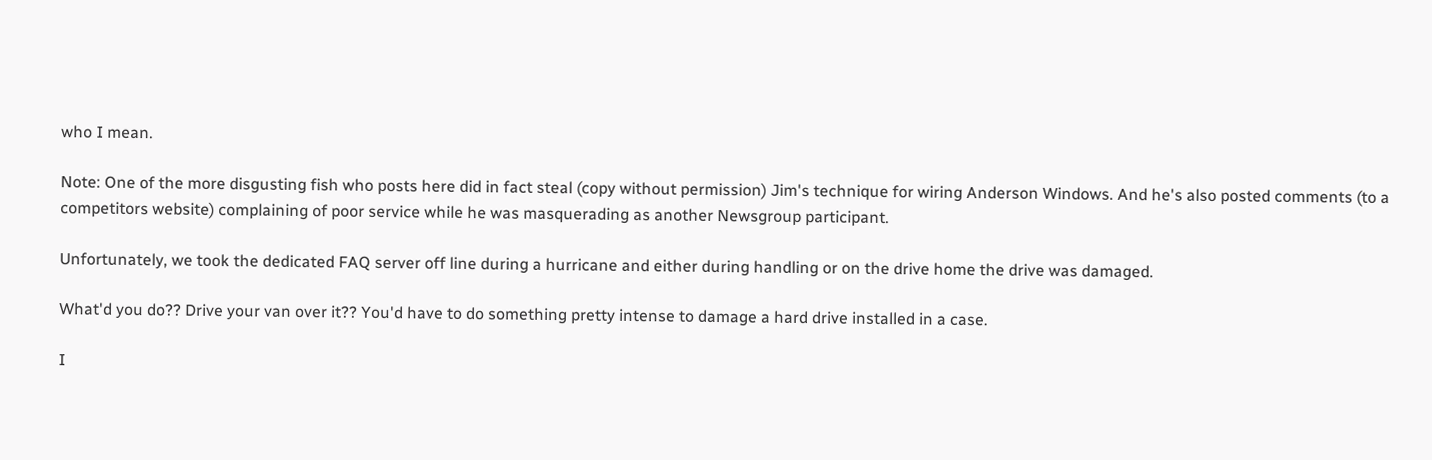who I mean.

Note: One of the more disgusting fish who posts here did in fact steal (copy without permission) Jim's technique for wiring Anderson Windows. And he's also posted comments (to a competitors website) complaining of poor service while he was masquerading as another Newsgroup participant.

Unfortunately, we took the dedicated FAQ server off line during a hurricane and either during handling or on the drive home the drive was damaged.

What'd you do?? Drive your van over it?? You'd have to do something pretty intense to damage a hard drive installed in a case.

I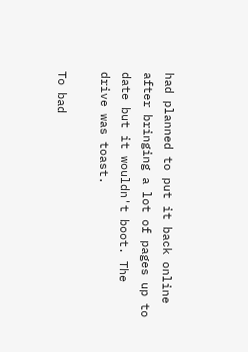had planned to put it back online after bringing a lot of pages up to date but it wouldn't boot. The drive was toast.

To bad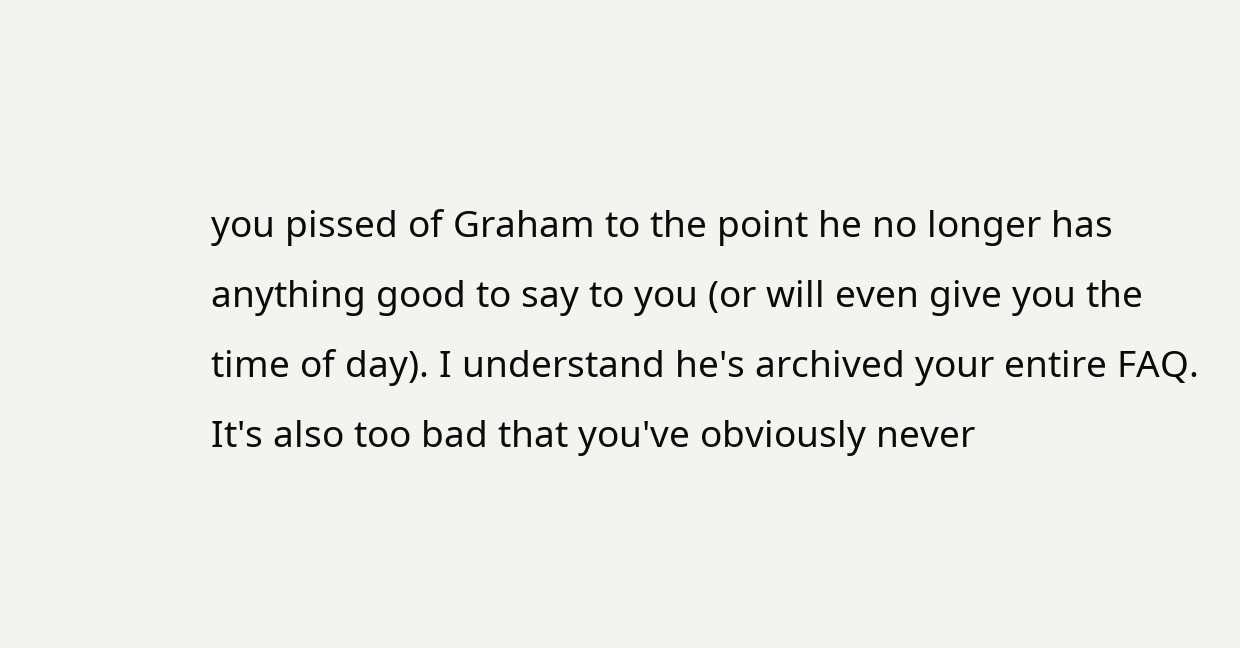you pissed of Graham to the point he no longer has anything good to say to you (or will even give you the time of day). I understand he's archived your entire FAQ. It's also too bad that you've obviously never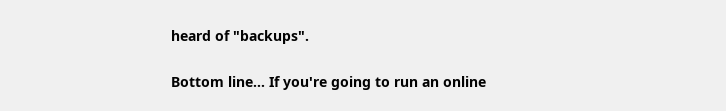heard of "backups".

Bottom line... If you're going to run an online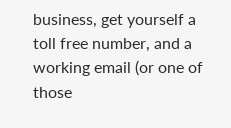business, get yourself a toll free number, and a working email (or one of those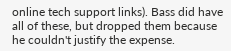online tech support links). Bass did have all of these, but dropped them because he couldn't justify the expense.